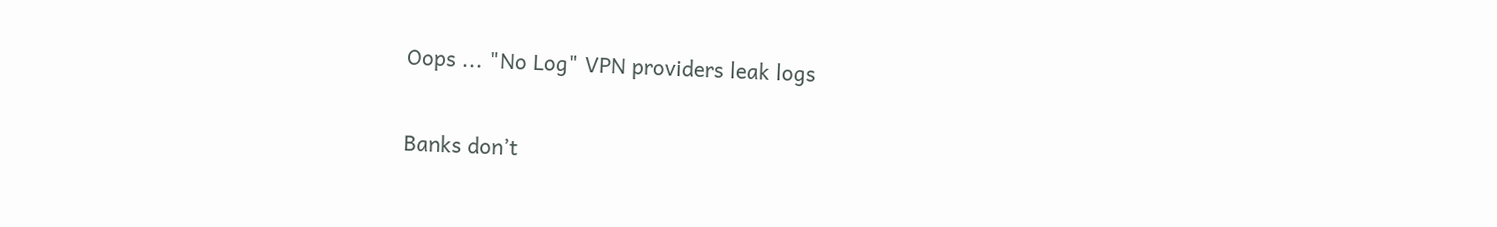Oops ... "No Log" VPN providers leak logs

Banks don’t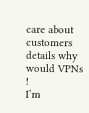care about customers details why would VPNs !
I’m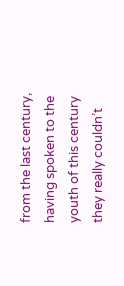from the last century, having spoken to the youth of this century they really couldn’t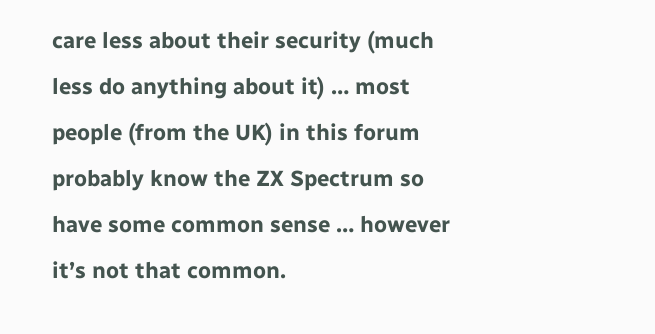care less about their security (much less do anything about it) … most people (from the UK) in this forum probably know the ZX Spectrum so have some common sense … however it’s not that common.